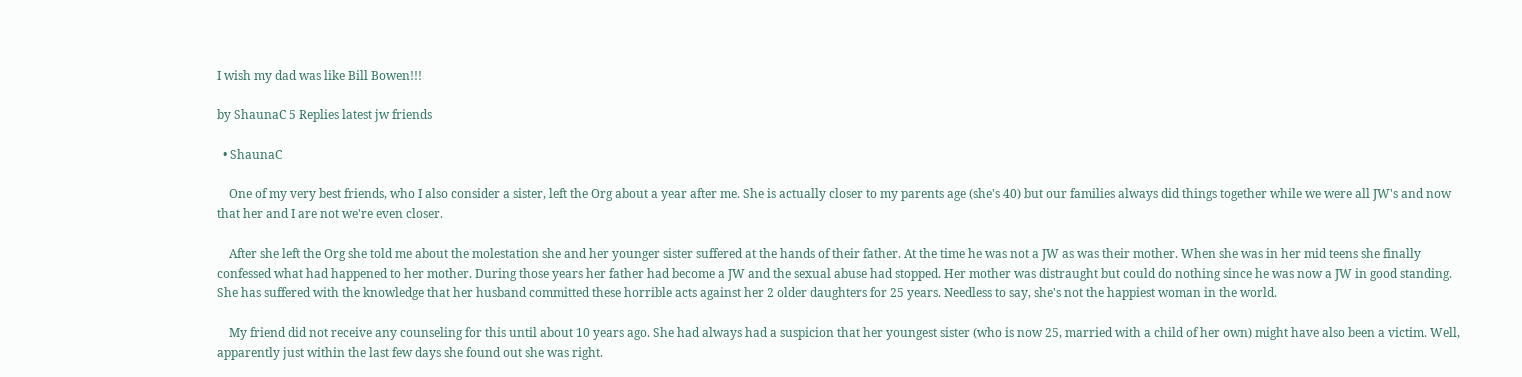I wish my dad was like Bill Bowen!!!

by ShaunaC 5 Replies latest jw friends

  • ShaunaC

    One of my very best friends, who I also consider a sister, left the Org about a year after me. She is actually closer to my parents age (she's 40) but our families always did things together while we were all JW's and now that her and I are not we're even closer.

    After she left the Org she told me about the molestation she and her younger sister suffered at the hands of their father. At the time he was not a JW as was their mother. When she was in her mid teens she finally confessed what had happened to her mother. During those years her father had become a JW and the sexual abuse had stopped. Her mother was distraught but could do nothing since he was now a JW in good standing. She has suffered with the knowledge that her husband committed these horrible acts against her 2 older daughters for 25 years. Needless to say, she's not the happiest woman in the world.

    My friend did not receive any counseling for this until about 10 years ago. She had always had a suspicion that her youngest sister (who is now 25, married with a child of her own) might have also been a victim. Well, apparently just within the last few days she found out she was right.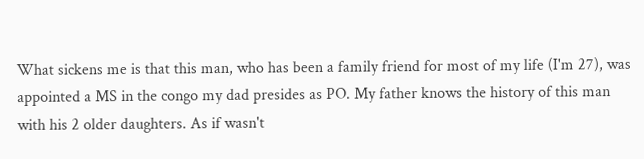What sickens me is that this man, who has been a family friend for most of my life (I'm 27), was appointed a MS in the congo my dad presides as PO. My father knows the history of this man with his 2 older daughters. As if wasn't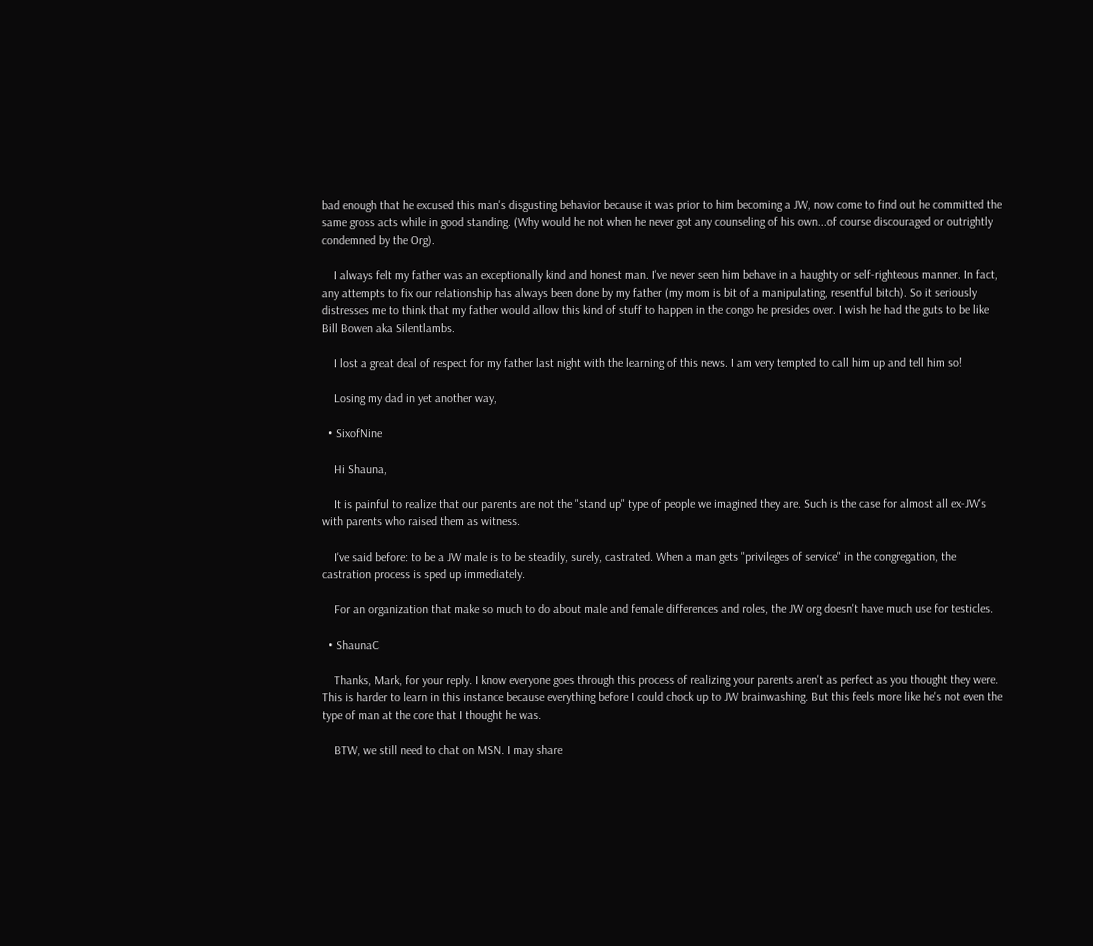bad enough that he excused this man's disgusting behavior because it was prior to him becoming a JW, now come to find out he committed the same gross acts while in good standing. (Why would he not when he never got any counseling of his own...of course discouraged or outrightly condemned by the Org).

    I always felt my father was an exceptionally kind and honest man. I've never seen him behave in a haughty or self-righteous manner. In fact, any attempts to fix our relationship has always been done by my father (my mom is bit of a manipulating, resentful bitch). So it seriously distresses me to think that my father would allow this kind of stuff to happen in the congo he presides over. I wish he had the guts to be like Bill Bowen aka Silentlambs.

    I lost a great deal of respect for my father last night with the learning of this news. I am very tempted to call him up and tell him so!

    Losing my dad in yet another way,

  • SixofNine

    Hi Shauna,

    It is painful to realize that our parents are not the "stand up" type of people we imagined they are. Such is the case for almost all ex-JW's with parents who raised them as witness.

    I've said before: to be a JW male is to be steadily, surely, castrated. When a man gets "privileges of service" in the congregation, the castration process is sped up immediately.

    For an organization that make so much to do about male and female differences and roles, the JW org doesn't have much use for testicles.

  • ShaunaC

    Thanks, Mark, for your reply. I know everyone goes through this process of realizing your parents aren't as perfect as you thought they were. This is harder to learn in this instance because everything before I could chock up to JW brainwashing. But this feels more like he's not even the type of man at the core that I thought he was.

    BTW, we still need to chat on MSN. I may share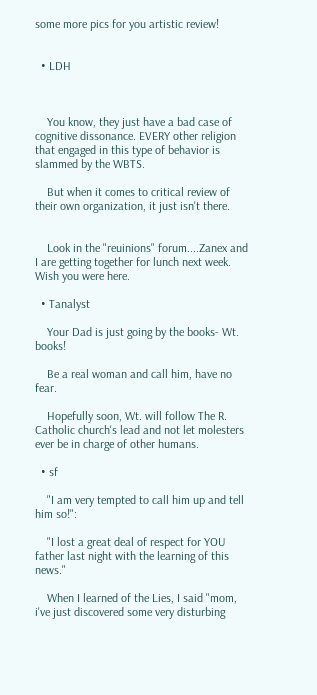some more pics for you artistic review!


  • LDH



    You know, they just have a bad case of cognitive dissonance. EVERY other religion that engaged in this type of behavior is slammed by the WBTS.

    But when it comes to critical review of their own organization, it just isn't there.


    Look in the "reuinions" forum....Zanex and I are getting together for lunch next week. Wish you were here.

  • Tanalyst

    Your Dad is just going by the books- Wt. books!

    Be a real woman and call him, have no fear.

    Hopefully soon, Wt. will follow The R. Catholic church's lead and not let molesters ever be in charge of other humans.

  • sf

    "I am very tempted to call him up and tell him so!":

    "I lost a great deal of respect for YOU father last night with the learning of this news."

    When I learned of the Lies, I said "mom, i've just discovered some very disturbing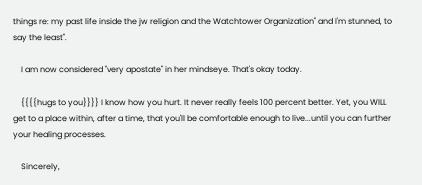things re: my past life inside the jw religion and the Watchtower Organization" and I'm stunned, to say the least".

    I am now considered "very apostate" in her mindseye. That's okay today.

    {{{{hugs to you}}}} I know how you hurt. It never really feels 100 percent better. Yet, you WILL get to a place within, after a time, that you'll be comfortable enough to live...until you can further your healing processes.

    Sincerely,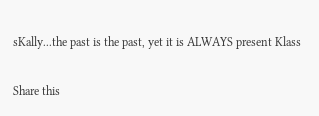sKally...the past is the past, yet it is ALWAYS present Klass

Share this